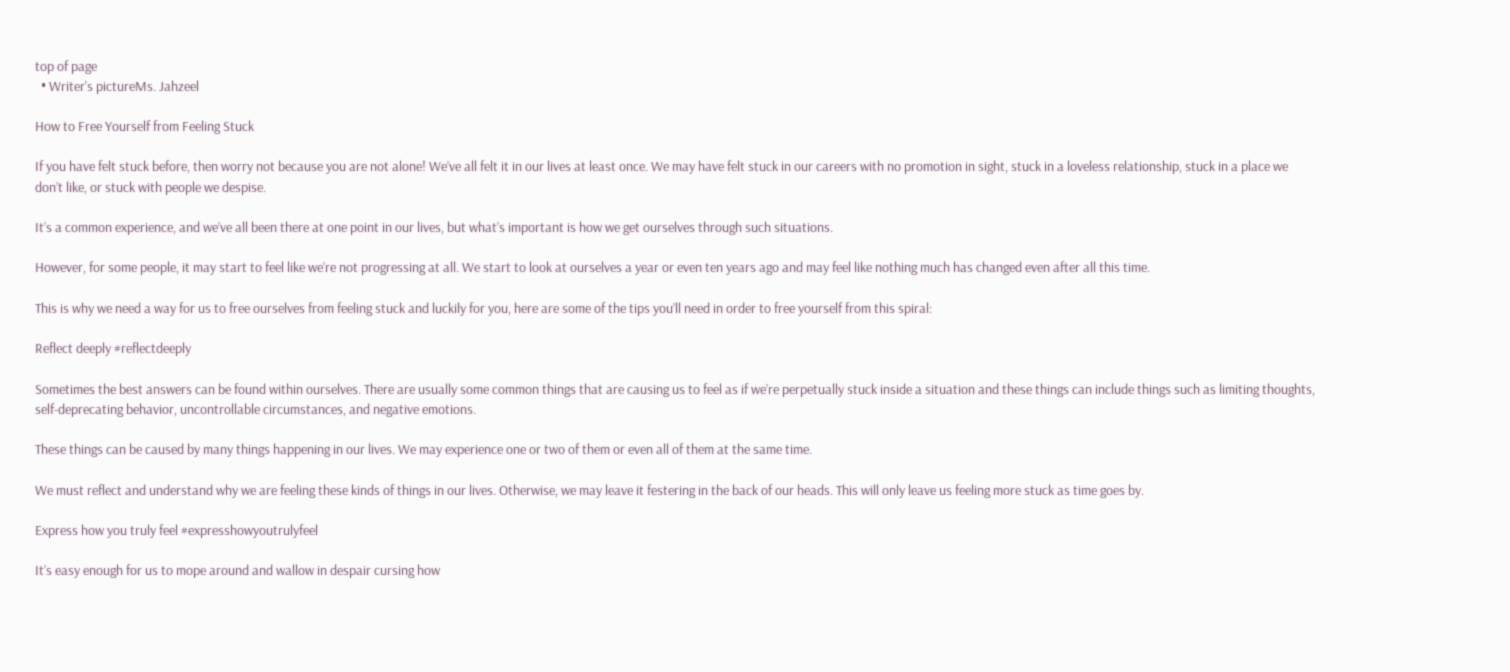top of page
  • Writer's pictureMs. Jahzeel

How to Free Yourself from Feeling Stuck

If you have felt stuck before, then worry not because you are not alone! We’ve all felt it in our lives at least once. We may have felt stuck in our careers with no promotion in sight, stuck in a loveless relationship, stuck in a place we don’t like, or stuck with people we despise.

It’s a common experience, and we’ve all been there at one point in our lives, but what’s important is how we get ourselves through such situations.

However, for some people, it may start to feel like we’re not progressing at all. We start to look at ourselves a year or even ten years ago and may feel like nothing much has changed even after all this time.

This is why we need a way for us to free ourselves from feeling stuck and luckily for you, here are some of the tips you’ll need in order to free yourself from this spiral:

Reflect deeply #reflectdeeply

Sometimes the best answers can be found within ourselves. There are usually some common things that are causing us to feel as if we’re perpetually stuck inside a situation and these things can include things such as limiting thoughts, self-deprecating behavior, uncontrollable circumstances, and negative emotions.

These things can be caused by many things happening in our lives. We may experience one or two of them or even all of them at the same time.

We must reflect and understand why we are feeling these kinds of things in our lives. Otherwise, we may leave it festering in the back of our heads. This will only leave us feeling more stuck as time goes by.

Express how you truly feel #expresshowyoutrulyfeel

It’s easy enough for us to mope around and wallow in despair cursing how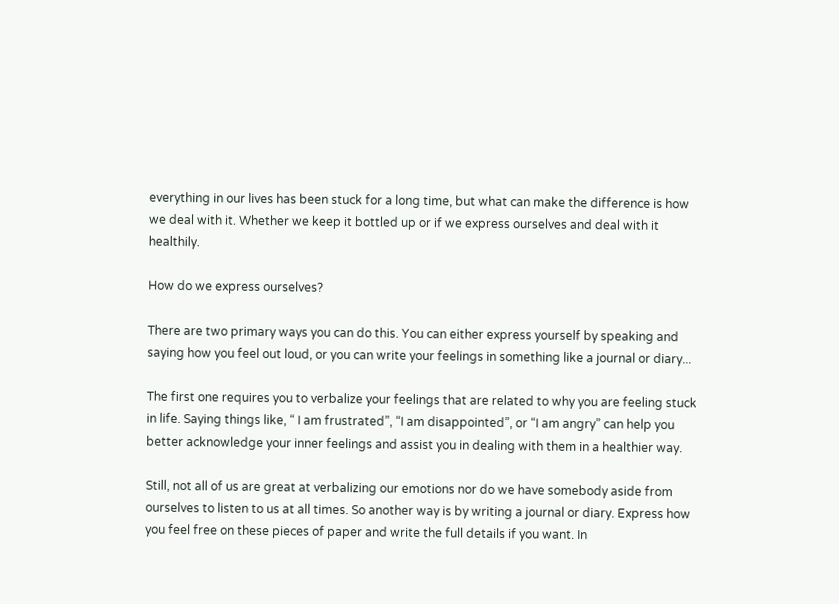everything in our lives has been stuck for a long time, but what can make the difference is how we deal with it. Whether we keep it bottled up or if we express ourselves and deal with it healthily.

How do we express ourselves?

There are two primary ways you can do this. You can either express yourself by speaking and saying how you feel out loud, or you can write your feelings in something like a journal or diary...

The first one requires you to verbalize your feelings that are related to why you are feeling stuck in life. Saying things like, “ I am frustrated”, “I am disappointed”, or “I am angry” can help you better acknowledge your inner feelings and assist you in dealing with them in a healthier way.

Still, not all of us are great at verbalizing our emotions nor do we have somebody aside from ourselves to listen to us at all times. So another way is by writing a journal or diary. Express how you feel free on these pieces of paper and write the full details if you want. In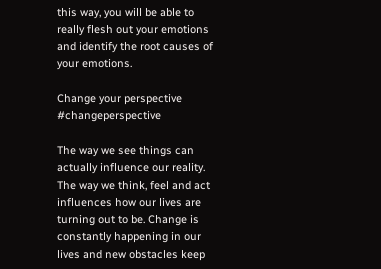this way, you will be able to really flesh out your emotions and identify the root causes of your emotions.

Change your perspective #changeperspective

The way we see things can actually influence our reality. The way we think, feel and act influences how our lives are turning out to be. Change is constantly happening in our lives and new obstacles keep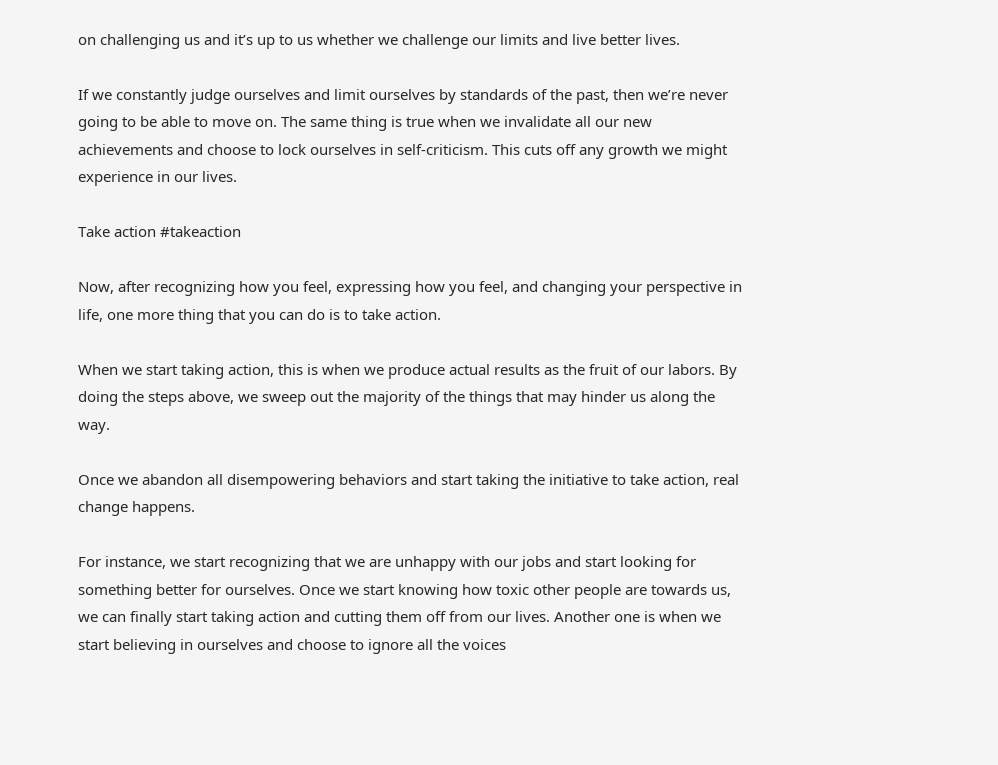on challenging us and it’s up to us whether we challenge our limits and live better lives.

If we constantly judge ourselves and limit ourselves by standards of the past, then we’re never going to be able to move on. The same thing is true when we invalidate all our new achievements and choose to lock ourselves in self-criticism. This cuts off any growth we might experience in our lives.

Take action #takeaction

Now, after recognizing how you feel, expressing how you feel, and changing your perspective in life, one more thing that you can do is to take action.

When we start taking action, this is when we produce actual results as the fruit of our labors. By doing the steps above, we sweep out the majority of the things that may hinder us along the way.

Once we abandon all disempowering behaviors and start taking the initiative to take action, real change happens.

For instance, we start recognizing that we are unhappy with our jobs and start looking for something better for ourselves. Once we start knowing how toxic other people are towards us, we can finally start taking action and cutting them off from our lives. Another one is when we start believing in ourselves and choose to ignore all the voices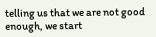telling us that we are not good enough, we start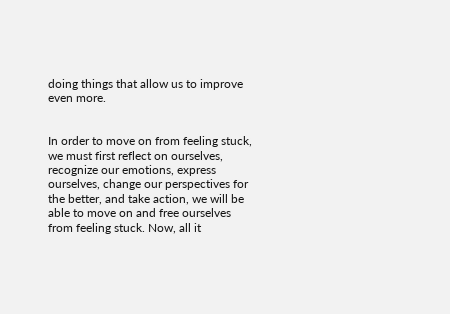doing things that allow us to improve even more.


In order to move on from feeling stuck, we must first reflect on ourselves, recognize our emotions, express ourselves, change our perspectives for the better, and take action, we will be able to move on and free ourselves from feeling stuck. Now, all it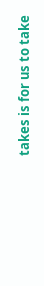takes is for us to take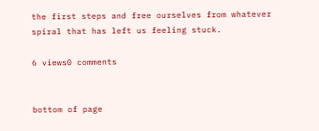the first steps and free ourselves from whatever spiral that has left us feeling stuck.

6 views0 comments


bottom of page